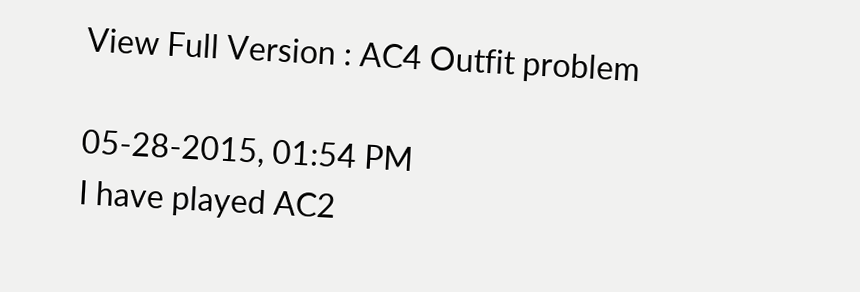View Full Version : AC4 Outfit problem

05-28-2015, 01:54 PM
I have played AC2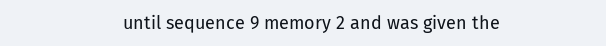until sequence 9 memory 2 and was given the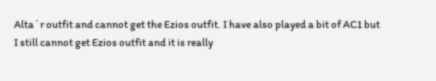Alta´r outfit and cannot get the Ezios outfit. I have also played a bit of AC1 but I still cannot get Ezios outfit and it is really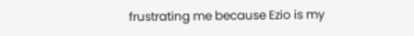frustrating me because Ezio is my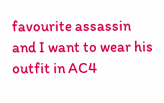favourite assassin and I want to wear his outfit in AC4